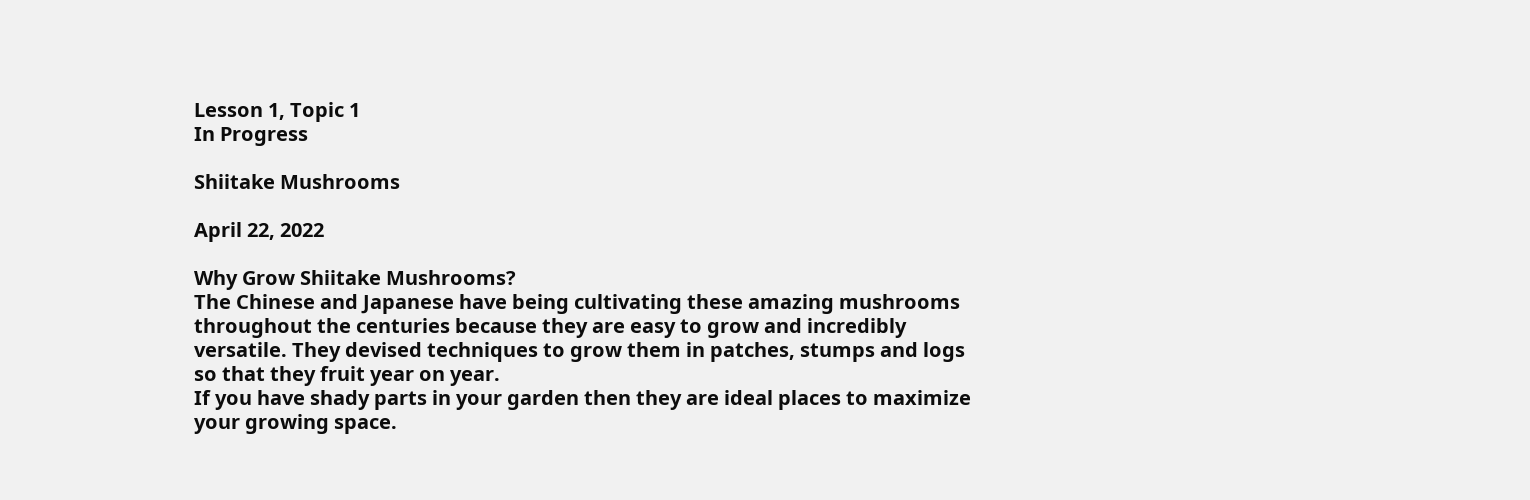Lesson 1, Topic 1
In Progress

Shiitake Mushrooms

April 22, 2022

Why Grow Shiitake Mushrooms?
The Chinese and Japanese have being cultivating these amazing mushrooms
throughout the centuries because they are easy to grow and incredibly
versatile. They devised techniques to grow them in patches, stumps and logs
so that they fruit year on year.
If you have shady parts in your garden then they are ideal places to maximize
your growing space.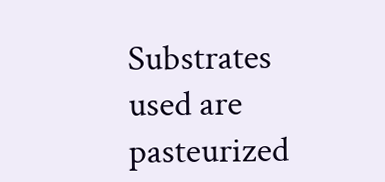Substrates used are pasteurized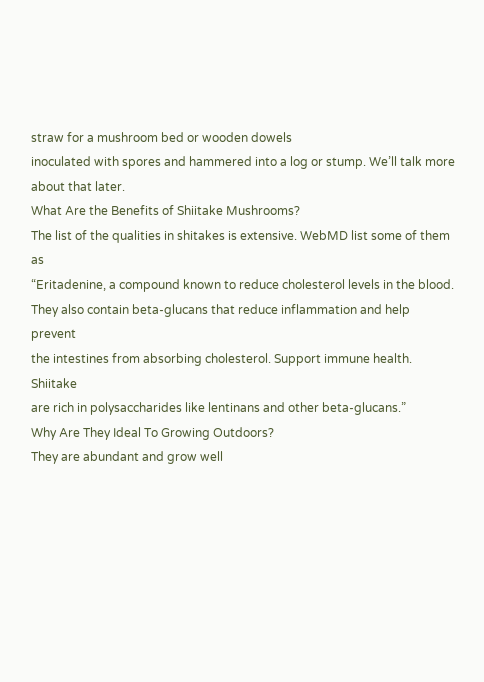straw for a mushroom bed or wooden dowels
inoculated with spores and hammered into a log or stump. We’ll talk more
about that later.
What Are the Benefits of Shiitake Mushrooms?
The list of the qualities in shitakes is extensive. WebMD list some of them as
“Eritadenine, a compound known to reduce cholesterol levels in the blood.
They also contain beta-glucans that reduce inflammation and help prevent
the intestines from absorbing cholesterol. Support immune health. Shiitake
are rich in polysaccharides like lentinans and other beta-glucans.”
Why Are They Ideal To Growing Outdoors?
They are abundant and grow well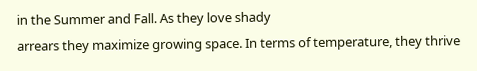in the Summer and Fall. As they love shady
arrears they maximize growing space. In terms of temperature, they thrive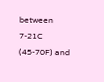between 7-21C (45-70F) and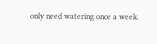only need watering once a week.